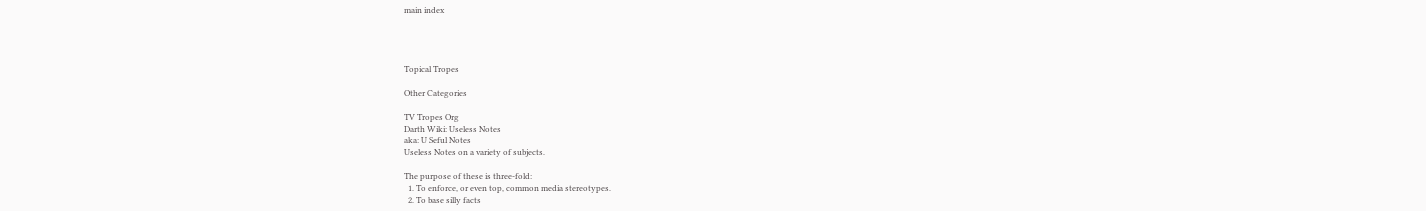main index




Topical Tropes

Other Categories

TV Tropes Org
Darth Wiki: Useless Notes
aka: U Seful Notes
Useless Notes on a variety of subjects.

The purpose of these is three-fold:
  1. To enforce, or even top, common media stereotypes.
  2. To base silly facts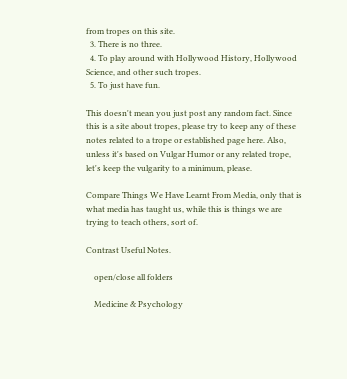from tropes on this site.
  3. There is no three.
  4. To play around with Hollywood History, Hollywood Science, and other such tropes.
  5. To just have fun.

This doesn't mean you just post any random fact. Since this is a site about tropes, please try to keep any of these notes related to a trope or established page here. Also, unless it's based on Vulgar Humor or any related trope, let's keep the vulgarity to a minimum, please.

Compare Things We Have Learnt From Media, only that is what media has taught us, while this is things we are trying to teach others, sort of.

Contrast Useful Notes.

    open/close all folders

    Medicine & Psychology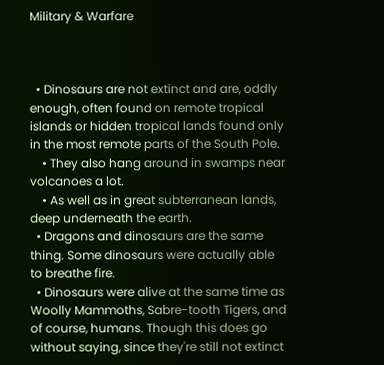Military & Warfare



  • Dinosaurs are not extinct and are, oddly enough, often found on remote tropical islands or hidden tropical lands found only in the most remote parts of the South Pole.
    • They also hang around in swamps near volcanoes a lot.
    • As well as in great subterranean lands, deep underneath the earth.
  • Dragons and dinosaurs are the same thing. Some dinosaurs were actually able to breathe fire.
  • Dinosaurs were alive at the same time as Woolly Mammoths, Sabre-tooth Tigers, and of course, humans. Though this does go without saying, since they're still not extinct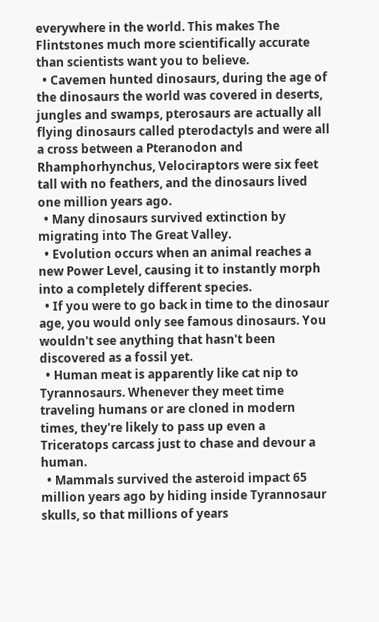everywhere in the world. This makes The Flintstones much more scientifically accurate than scientists want you to believe.
  • Cavemen hunted dinosaurs, during the age of the dinosaurs the world was covered in deserts, jungles and swamps, pterosaurs are actually all flying dinosaurs called pterodactyls and were all a cross between a Pteranodon and Rhamphorhynchus, Velociraptors were six feet tall with no feathers, and the dinosaurs lived one million years ago.
  • Many dinosaurs survived extinction by migrating into The Great Valley.
  • Evolution occurs when an animal reaches a new Power Level, causing it to instantly morph into a completely different species.
  • If you were to go back in time to the dinosaur age, you would only see famous dinosaurs. You wouldn't see anything that hasn't been discovered as a fossil yet.
  • Human meat is apparently like cat nip to Tyrannosaurs. Whenever they meet time traveling humans or are cloned in modern times, they're likely to pass up even a Triceratops carcass just to chase and devour a human.
  • Mammals survived the asteroid impact 65 million years ago by hiding inside Tyrannosaur skulls, so that millions of years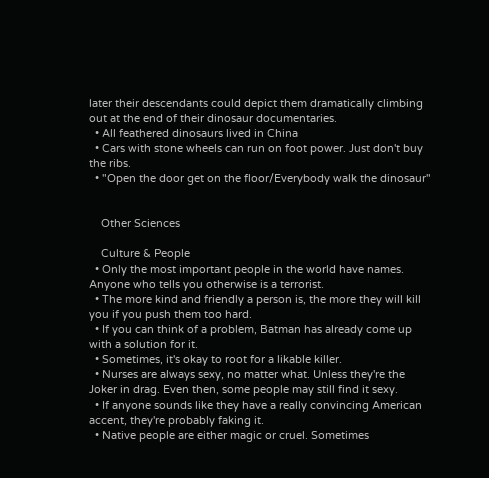later their descendants could depict them dramatically climbing out at the end of their dinosaur documentaries.
  • All feathered dinosaurs lived in China
  • Cars with stone wheels can run on foot power. Just don't buy the ribs.
  • "Open the door get on the floor/Everybody walk the dinosaur"


    Other Sciences

    Culture & People
  • Only the most important people in the world have names. Anyone who tells you otherwise is a terrorist.
  • The more kind and friendly a person is, the more they will kill you if you push them too hard.
  • If you can think of a problem, Batman has already come up with a solution for it.
  • Sometimes, it's okay to root for a likable killer.
  • Nurses are always sexy, no matter what. Unless they're the Joker in drag. Even then, some people may still find it sexy.
  • If anyone sounds like they have a really convincing American accent, they're probably faking it.
  • Native people are either magic or cruel. Sometimes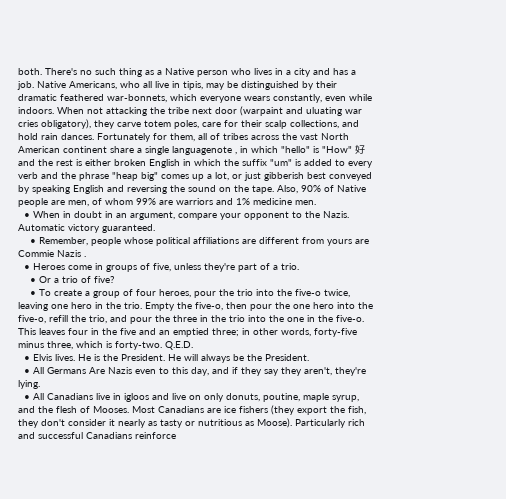both. There's no such thing as a Native person who lives in a city and has a job. Native Americans, who all live in tipis, may be distinguished by their dramatic feathered war-bonnets, which everyone wears constantly, even while indoors. When not attacking the tribe next door (warpaint and uluating war cries obligatory), they carve totem poles, care for their scalp collections, and hold rain dances. Fortunately for them, all of tribes across the vast North American continent share a single languagenote , in which "hello" is "How" 好  and the rest is either broken English in which the suffix "um" is added to every verb and the phrase "heap big" comes up a lot, or just gibberish best conveyed by speaking English and reversing the sound on the tape. Also, 90% of Native people are men, of whom 99% are warriors and 1% medicine men.
  • When in doubt in an argument, compare your opponent to the Nazis. Automatic victory guaranteed.
    • Remember, people whose political affiliations are different from yours are Commie Nazis .
  • Heroes come in groups of five, unless they're part of a trio.
    • Or a trio of five?
    • To create a group of four heroes, pour the trio into the five-o twice, leaving one hero in the trio. Empty the five-o, then pour the one hero into the five-o, refill the trio, and pour the three in the trio into the one in the five-o. This leaves four in the five and an emptied three; in other words, forty-five minus three, which is forty-two. Q.E.D.
  • Elvis lives. He is the President. He will always be the President.
  • All Germans Are Nazis even to this day, and if they say they aren't, they're lying.
  • All Canadians live in igloos and live on only donuts, poutine, maple syrup, and the flesh of Mooses. Most Canadians are ice fishers (they export the fish, they don't consider it nearly as tasty or nutritious as Moose). Particularly rich and successful Canadians reinforce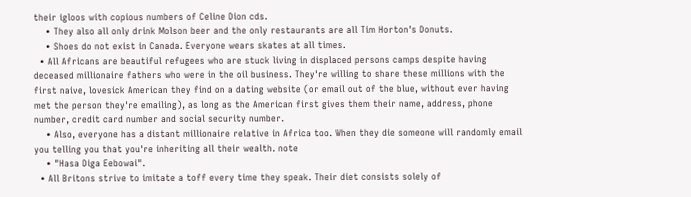their igloos with copious numbers of Celine Dion cds.
    • They also all only drink Molson beer and the only restaurants are all Tim Horton's Donuts.
    • Shoes do not exist in Canada. Everyone wears skates at all times.
  • All Africans are beautiful refugees who are stuck living in displaced persons camps despite having deceased millionaire fathers who were in the oil business. They're willing to share these millions with the first naive, lovesick American they find on a dating website (or email out of the blue, without ever having met the person they're emailing), as long as the American first gives them their name, address, phone number, credit card number and social security number.
    • Also, everyone has a distant millionaire relative in Africa too. When they die someone will randomly email you telling you that you're inheriting all their wealth. note
    • "Hasa Diga Eebowai".
  • All Britons strive to imitate a toff every time they speak. Their diet consists solely of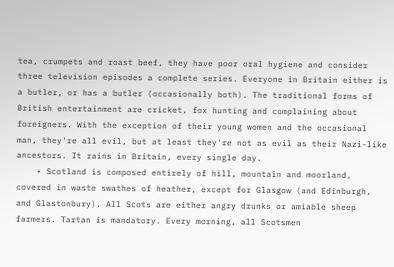tea, crumpets and roast beef, they have poor oral hygiene and consider three television episodes a complete series. Everyone in Britain either is a butler, or has a butler (occasionally both). The traditional forms of British entertainment are cricket, fox hunting and complaining about foreigners. With the exception of their young women and the occasional man, they're all evil, but at least they're not as evil as their Nazi-like ancestors. It rains in Britain, every single day.
    • Scotland is composed entirely of hill, mountain and moorland, covered in waste swathes of heather, except for Glasgow (and Edinburgh, and Glastonbury). All Scots are either angry drunks or amiable sheep farmers. Tartan is mandatory. Every morning, all Scotsmen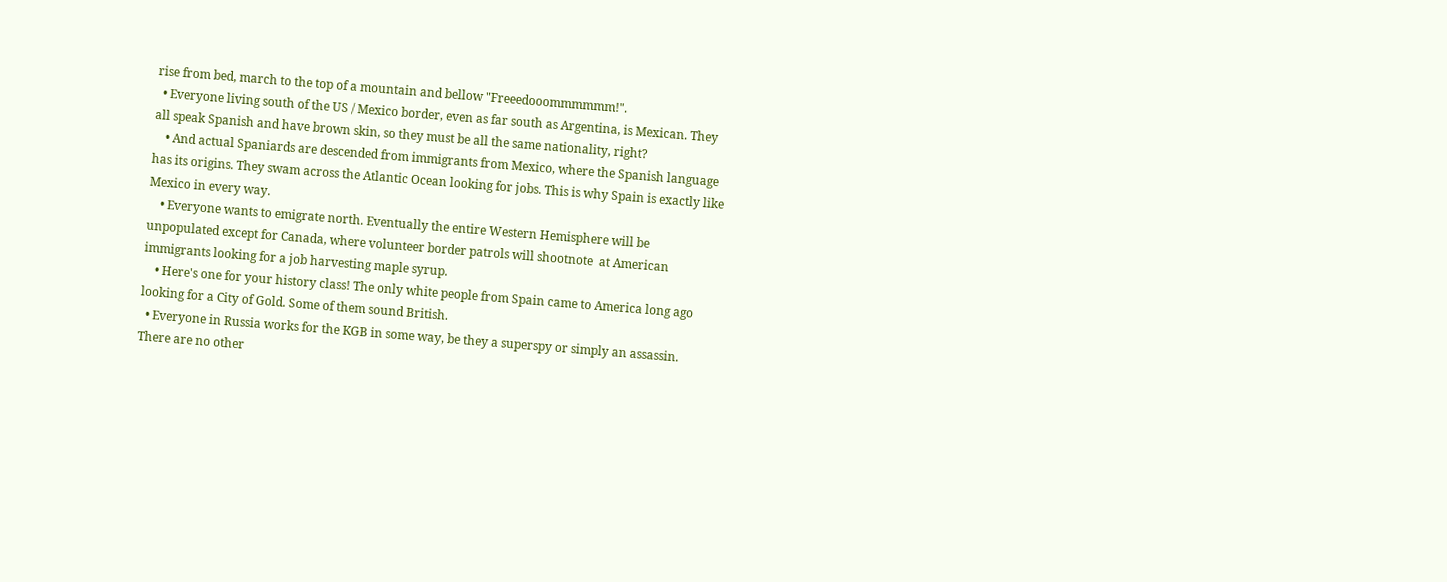rise from bed, march to the top of a mountain and bellow "Freeedooommmmmm!".
  • Everyone living south of the US / Mexico border, even as far south as Argentina, is Mexican. They all speak Spanish and have brown skin, so they must be all the same nationality, right?
    • And actual Spaniards are descended from immigrants from Mexico, where the Spanish language has its origins. They swam across the Atlantic Ocean looking for jobs. This is why Spain is exactly like Mexico in every way.
    • Everyone wants to emigrate north. Eventually the entire Western Hemisphere will be unpopulated except for Canada, where volunteer border patrols will shootnote  at American immigrants looking for a job harvesting maple syrup.
    • Here's one for your history class! The only white people from Spain came to America long ago looking for a City of Gold. Some of them sound British.
  • Everyone in Russia works for the KGB in some way, be they a superspy or simply an assassin. There are no other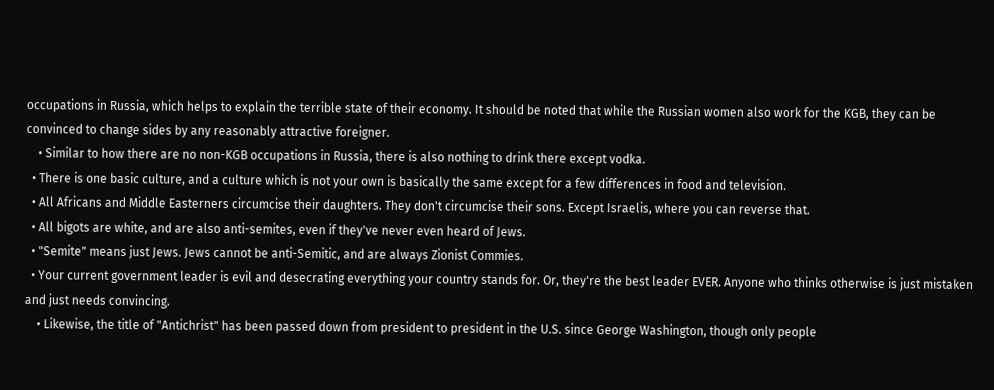occupations in Russia, which helps to explain the terrible state of their economy. It should be noted that while the Russian women also work for the KGB, they can be convinced to change sides by any reasonably attractive foreigner.
    • Similar to how there are no non-KGB occupations in Russia, there is also nothing to drink there except vodka.
  • There is one basic culture, and a culture which is not your own is basically the same except for a few differences in food and television.
  • All Africans and Middle Easterners circumcise their daughters. They don't circumcise their sons. Except Israelis, where you can reverse that.
  • All bigots are white, and are also anti-semites, even if they've never even heard of Jews.
  • "Semite" means just Jews. Jews cannot be anti-Semitic, and are always Zionist Commies.
  • Your current government leader is evil and desecrating everything your country stands for. Or, they're the best leader EVER. Anyone who thinks otherwise is just mistaken and just needs convincing.
    • Likewise, the title of "Antichrist" has been passed down from president to president in the U.S. since George Washington, though only people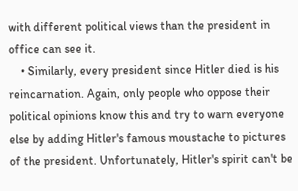with different political views than the president in office can see it.
    • Similarly, every president since Hitler died is his reincarnation. Again, only people who oppose their political opinions know this and try to warn everyone else by adding Hitler's famous moustache to pictures of the president. Unfortunately, Hitler's spirit can't be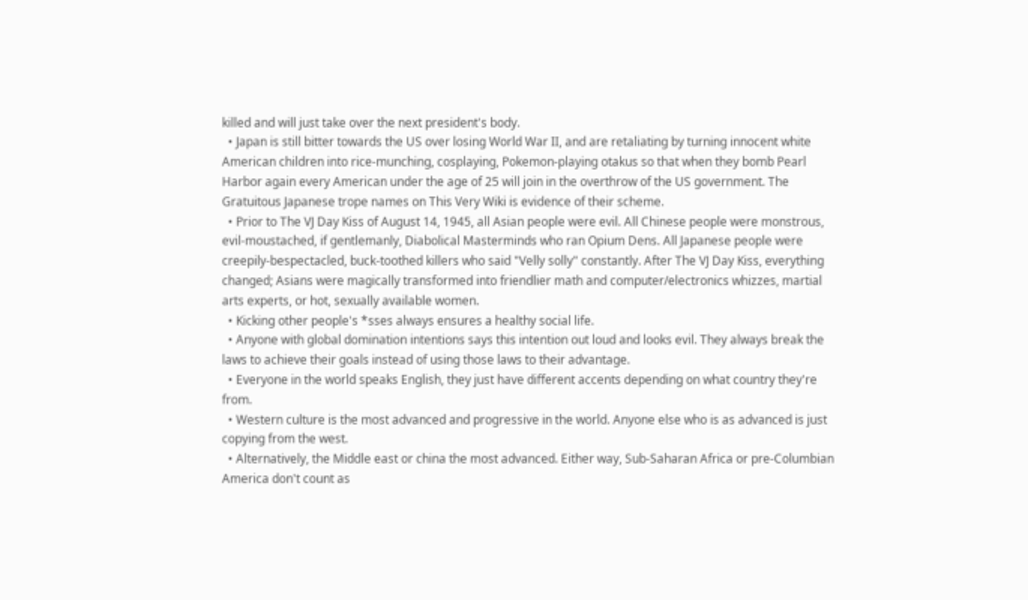killed and will just take over the next president's body.
  • Japan is still bitter towards the US over losing World War II, and are retaliating by turning innocent white American children into rice-munching, cosplaying, Pokemon-playing otakus so that when they bomb Pearl Harbor again every American under the age of 25 will join in the overthrow of the US government. The Gratuitous Japanese trope names on This Very Wiki is evidence of their scheme.
  • Prior to The VJ Day Kiss of August 14, 1945, all Asian people were evil. All Chinese people were monstrous, evil-moustached, if gentlemanly, Diabolical Masterminds who ran Opium Dens. All Japanese people were creepily-bespectacled, buck-toothed killers who said "Velly solly" constantly. After The VJ Day Kiss, everything changed; Asians were magically transformed into friendlier math and computer/electronics whizzes, martial arts experts, or hot, sexually available women.
  • Kicking other people's *sses always ensures a healthy social life.
  • Anyone with global domination intentions says this intention out loud and looks evil. They always break the laws to achieve their goals instead of using those laws to their advantage.
  • Everyone in the world speaks English, they just have different accents depending on what country they're from.
  • Western culture is the most advanced and progressive in the world. Anyone else who is as advanced is just copying from the west.
  • Alternatively, the Middle east or china the most advanced. Either way, Sub-Saharan Africa or pre-Columbian America don't count as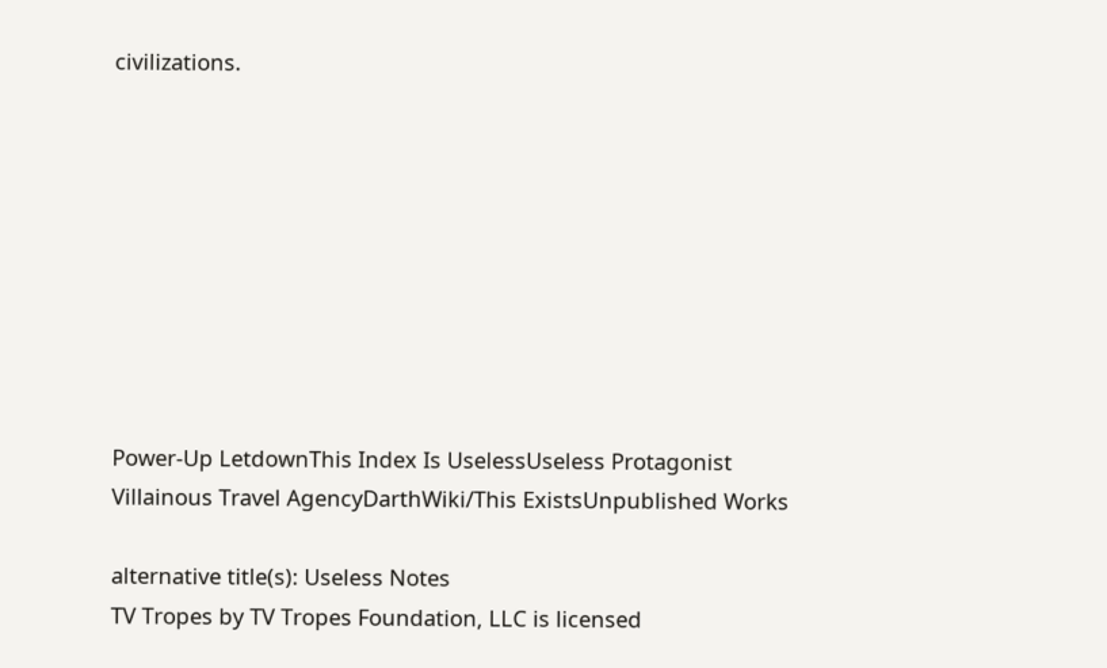civilizations.









Power-Up LetdownThis Index Is UselessUseless Protagonist
Villainous Travel AgencyDarthWiki/This ExistsUnpublished Works

alternative title(s): Useless Notes
TV Tropes by TV Tropes Foundation, LLC is licensed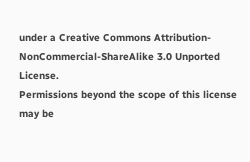under a Creative Commons Attribution-NonCommercial-ShareAlike 3.0 Unported License.
Permissions beyond the scope of this license may be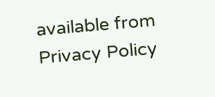available from
Privacy Policy